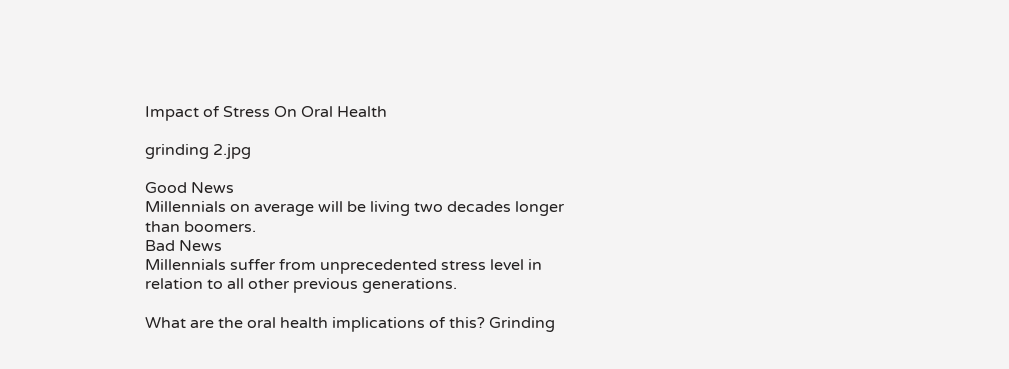Impact of Stress On Oral Health

grinding 2.jpg

Good News
Millennials on average will be living two decades longer than boomers.
Bad News
Millennials suffer from unprecedented stress level in relation to all other previous generations.

What are the oral health implications of this? Grinding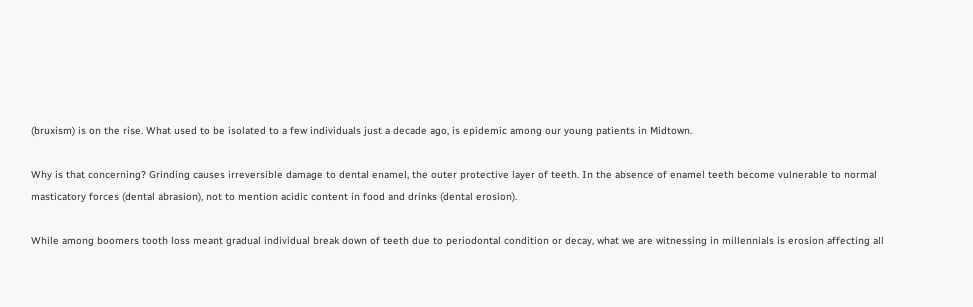(bruxism) is on the rise. What used to be isolated to a few individuals just a decade ago, is epidemic among our young patients in Midtown.

Why is that concerning? Grinding causes irreversible damage to dental enamel, the outer protective layer of teeth. In the absence of enamel teeth become vulnerable to normal masticatory forces (dental abrasion), not to mention acidic content in food and drinks (dental erosion).

While among boomers tooth loss meant gradual individual break down of teeth due to periodontal condition or decay, what we are witnessing in millennials is erosion affecting all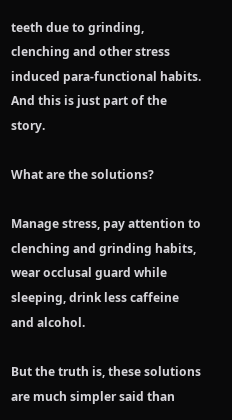teeth due to grinding, clenching and other stress induced para-functional habits. And this is just part of the story.

What are the solutions?

Manage stress, pay attention to clenching and grinding habits, wear occlusal guard while sleeping, drink less caffeine and alcohol.

But the truth is, these solutions are much simpler said than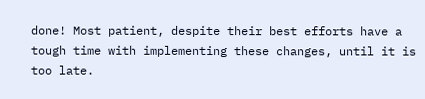done! Most patient, despite their best efforts have a tough time with implementing these changes, until it is too late.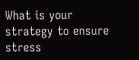What is your strategy to ensure stress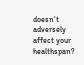doesn't adversely affect your healthspan?